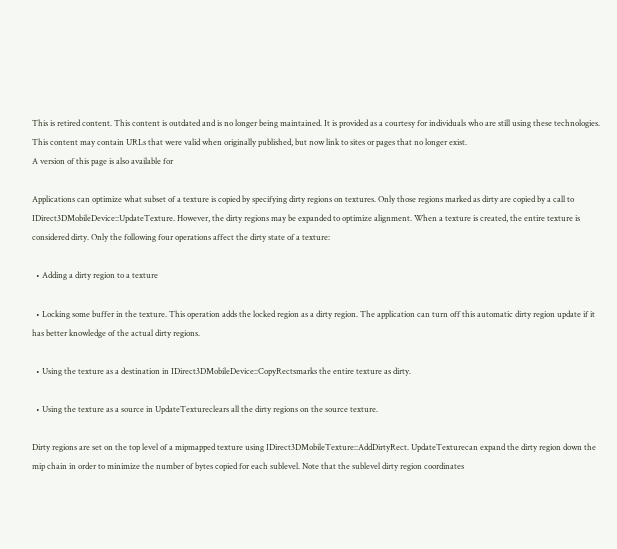This is retired content. This content is outdated and is no longer being maintained. It is provided as a courtesy for individuals who are still using these technologies. This content may contain URLs that were valid when originally published, but now link to sites or pages that no longer exist.
A version of this page is also available for

Applications can optimize what subset of a texture is copied by specifying dirty regions on textures. Only those regions marked as dirty are copied by a call to IDirect3DMobileDevice::UpdateTexture. However, the dirty regions may be expanded to optimize alignment. When a texture is created, the entire texture is considered dirty. Only the following four operations affect the dirty state of a texture:

  • Adding a dirty region to a texture

  • Locking some buffer in the texture. This operation adds the locked region as a dirty region. The application can turn off this automatic dirty region update if it has better knowledge of the actual dirty regions.

  • Using the texture as a destination in IDirect3DMobileDevice::CopyRectsmarks the entire texture as dirty.

  • Using the texture as a source in UpdateTextureclears all the dirty regions on the source texture.

Dirty regions are set on the top level of a mipmapped texture using IDirect3DMobileTexture::AddDirtyRect. UpdateTexturecan expand the dirty region down the mip chain in order to minimize the number of bytes copied for each sublevel. Note that the sublevel dirty region coordinates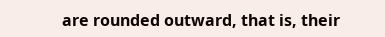are rounded outward, that is, their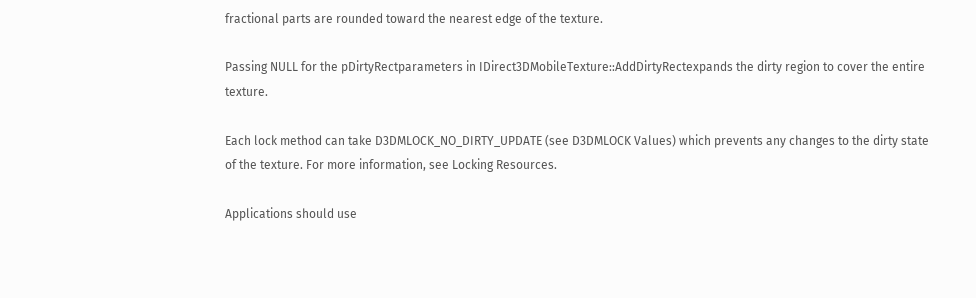fractional parts are rounded toward the nearest edge of the texture.

Passing NULL for the pDirtyRectparameters in IDirect3DMobileTexture::AddDirtyRectexpands the dirty region to cover the entire texture.

Each lock method can take D3DMLOCK_NO_DIRTY_UPDATE (see D3DMLOCK Values) which prevents any changes to the dirty state of the texture. For more information, see Locking Resources.

Applications should use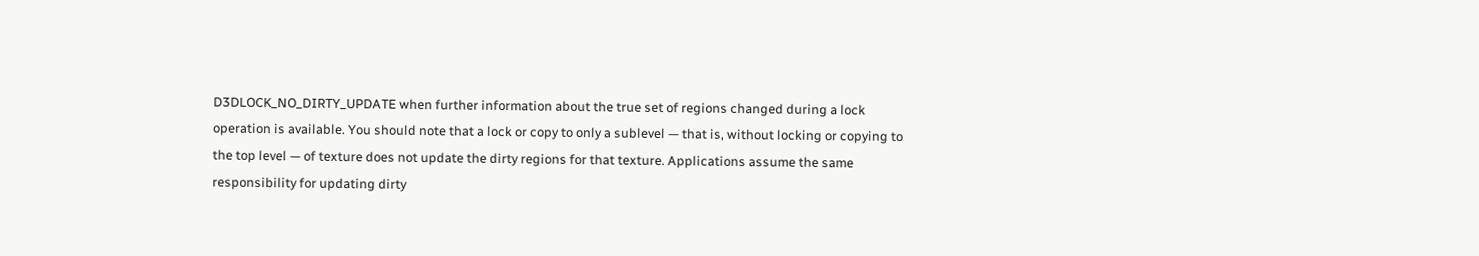D3DLOCK_NO_DIRTY_UPDATE when further information about the true set of regions changed during a lock operation is available. You should note that a lock or copy to only a sublevel — that is, without locking or copying to the top level — of texture does not update the dirty regions for that texture. Applications assume the same responsibility for updating dirty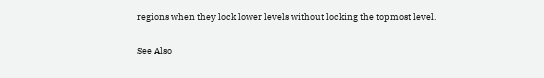regions when they lock lower levels without locking the topmost level.

See Also